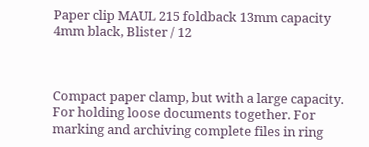Paper clip MAUL 215 foldback 13mm capacity 4mm black, Blister / 12



Compact paper clamp, but with a large capacity. For holding loose documents together. For marking and archiving complete files in ring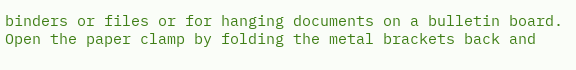binders or files or for hanging documents on a bulletin board. Open the paper clamp by folding the metal brackets back and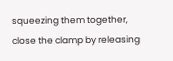squeezing them together, close the clamp by releasing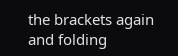the brackets again and folding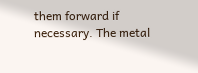them forward if necessary. The metal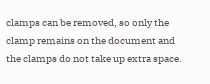clamps can be removed, so only the clamp remains on the document and the clamps do not take up extra space.